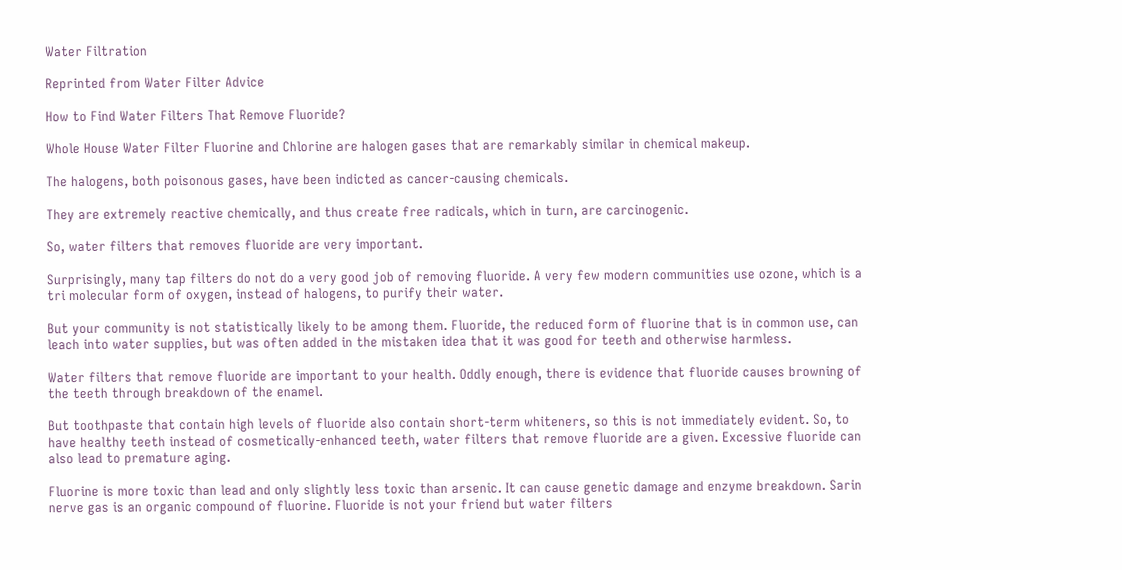Water Filtration

Reprinted from Water Filter Advice

How to Find Water Filters That Remove Fluoride?

Whole House Water Filter Fluorine and Chlorine are halogen gases that are remarkably similar in chemical makeup.

The halogens, both poisonous gases, have been indicted as cancer-causing chemicals.

They are extremely reactive chemically, and thus create free radicals, which in turn, are carcinogenic.

So, water filters that removes fluoride are very important.

Surprisingly, many tap filters do not do a very good job of removing fluoride. A very few modern communities use ozone, which is a tri molecular form of oxygen, instead of halogens, to purify their water.

But your community is not statistically likely to be among them. Fluoride, the reduced form of fluorine that is in common use, can leach into water supplies, but was often added in the mistaken idea that it was good for teeth and otherwise harmless.

Water filters that remove fluoride are important to your health. Oddly enough, there is evidence that fluoride causes browning of the teeth through breakdown of the enamel.

But toothpaste that contain high levels of fluoride also contain short-term whiteners, so this is not immediately evident. So, to have healthy teeth instead of cosmetically-enhanced teeth, water filters that remove fluoride are a given. Excessive fluoride can also lead to premature aging.

Fluorine is more toxic than lead and only slightly less toxic than arsenic. It can cause genetic damage and enzyme breakdown. Sarin nerve gas is an organic compound of fluorine. Fluoride is not your friend but water filters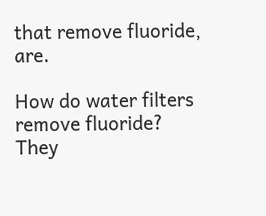that remove fluoride, are.

How do water filters remove fluoride? They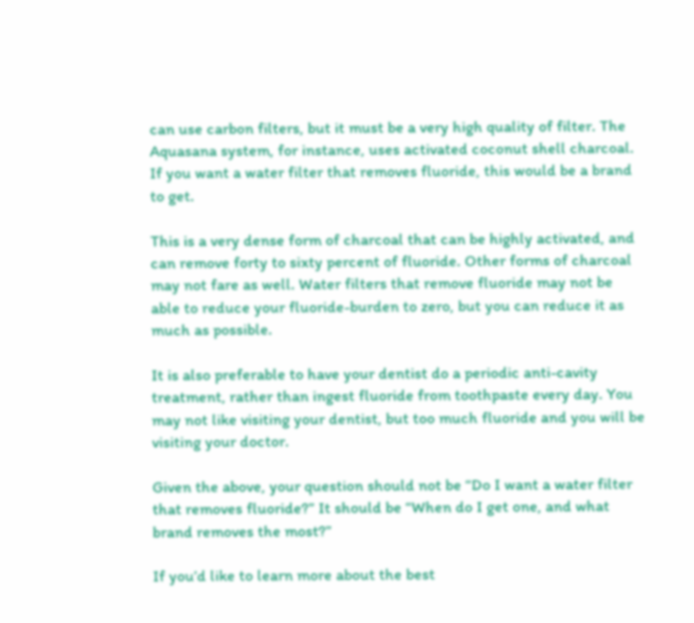can use carbon filters, but it must be a very high quality of filter. The Aquasana system, for instance, uses activated coconut shell charcoal. If you want a water filter that removes fluoride, this would be a brand to get.

This is a very dense form of charcoal that can be highly activated, and can remove forty to sixty percent of fluoride. Other forms of charcoal may not fare as well. Water filters that remove fluoride may not be able to reduce your fluoride-burden to zero, but you can reduce it as much as possible.

It is also preferable to have your dentist do a periodic anti-cavity treatment, rather than ingest fluoride from toothpaste every day. You may not like visiting your dentist, but too much fluoride and you will be visiting your doctor.

Given the above, your question should not be “Do I want a water filter that removes fluoride?” It should be “When do I get one, and what brand removes the most?”

If you’d like to learn more about the best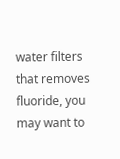water filters that removes fluoride, you may want to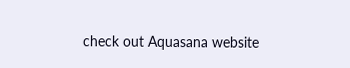check out Aquasana website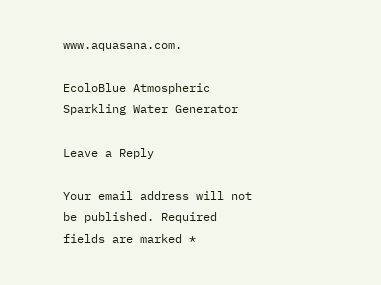www.aquasana.com.

EcoloBlue Atmospheric Sparkling Water Generator

Leave a Reply

Your email address will not be published. Required fields are marked *